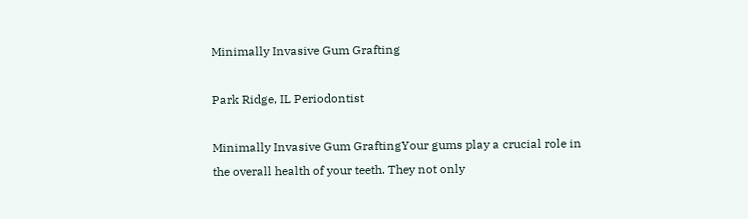Minimally Invasive Gum Grafting

Park Ridge, IL Periodontist

Minimally Invasive Gum GraftingYour gums play a crucial role in the overall health of your teeth. They not only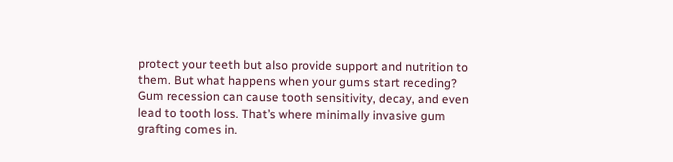protect your teeth but also provide support and nutrition to them. But what happens when your gums start receding? Gum recession can cause tooth sensitivity, decay, and even lead to tooth loss. That’s where minimally invasive gum grafting comes in.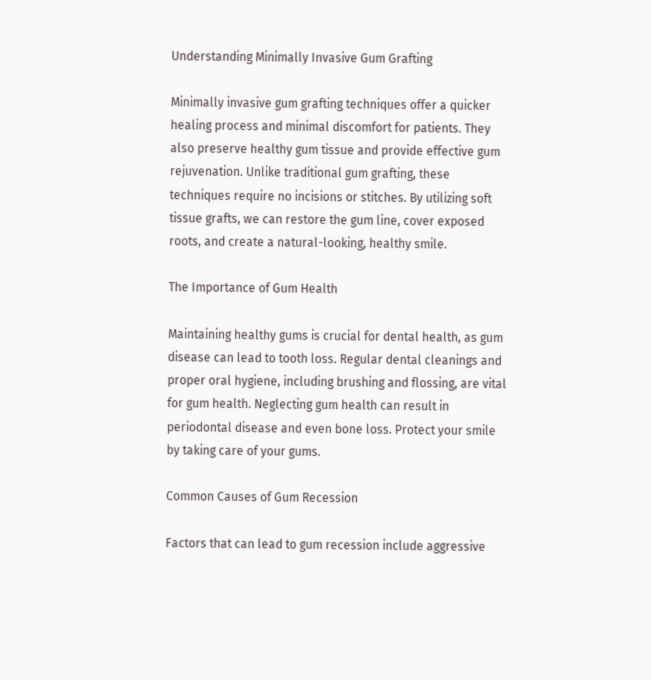Understanding Minimally Invasive Gum Grafting

Minimally invasive gum grafting techniques offer a quicker healing process and minimal discomfort for patients. They also preserve healthy gum tissue and provide effective gum rejuvenation. Unlike traditional gum grafting, these techniques require no incisions or stitches. By utilizing soft tissue grafts, we can restore the gum line, cover exposed roots, and create a natural-looking, healthy smile.

The Importance of Gum Health

Maintaining healthy gums is crucial for dental health, as gum disease can lead to tooth loss. Regular dental cleanings and proper oral hygiene, including brushing and flossing, are vital for gum health. Neglecting gum health can result in periodontal disease and even bone loss. Protect your smile by taking care of your gums.

Common Causes of Gum Recession

Factors that can lead to gum recession include aggressive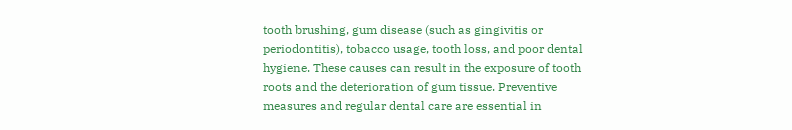tooth brushing, gum disease (such as gingivitis or periodontitis), tobacco usage, tooth loss, and poor dental hygiene. These causes can result in the exposure of tooth roots and the deterioration of gum tissue. Preventive measures and regular dental care are essential in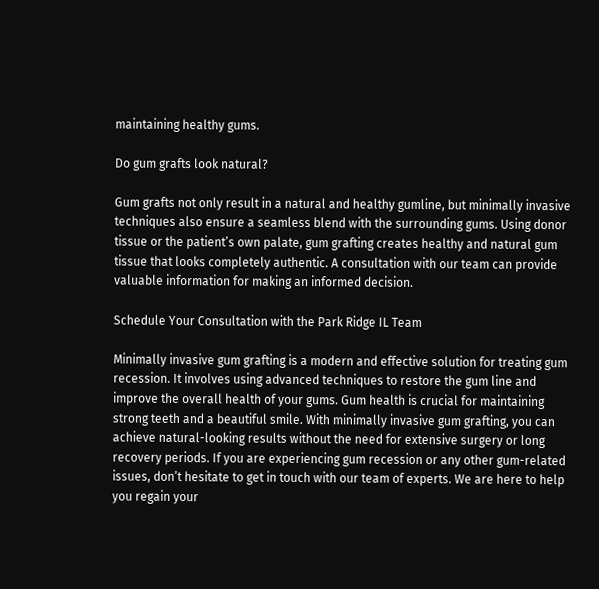maintaining healthy gums.

Do gum grafts look natural?

Gum grafts not only result in a natural and healthy gumline, but minimally invasive techniques also ensure a seamless blend with the surrounding gums. Using donor tissue or the patient’s own palate, gum grafting creates healthy and natural gum tissue that looks completely authentic. A consultation with our team can provide valuable information for making an informed decision.

Schedule Your Consultation with the Park Ridge IL Team

Minimally invasive gum grafting is a modern and effective solution for treating gum recession. It involves using advanced techniques to restore the gum line and improve the overall health of your gums. Gum health is crucial for maintaining strong teeth and a beautiful smile. With minimally invasive gum grafting, you can achieve natural-looking results without the need for extensive surgery or long recovery periods. If you are experiencing gum recession or any other gum-related issues, don’t hesitate to get in touch with our team of experts. We are here to help you regain your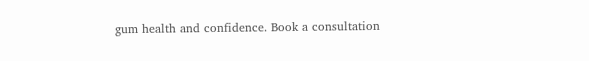gum health and confidence. Book a consultation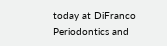today at DiFranco Periodontics and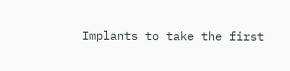Implants to take the first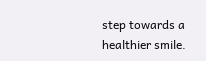step towards a healthier smile.